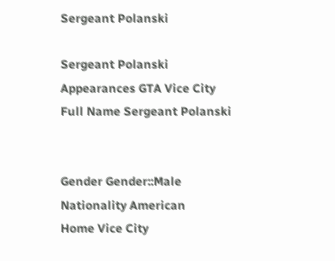Sergeant Polanski

Sergeant Polanski
Appearances GTA Vice City
Full Name Sergeant Polanski


Gender Gender::Male
Nationality American
Home Vice City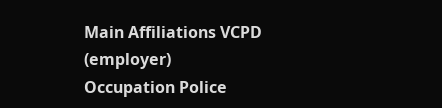Main Affiliations VCPD (employer)
Occupation Police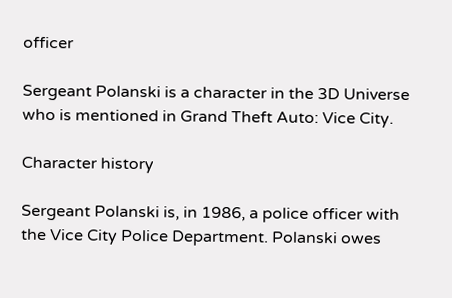officer

Sergeant Polanski is a character in the 3D Universe who is mentioned in Grand Theft Auto: Vice City.

Character history

Sergeant Polanski is, in 1986, a police officer with the Vice City Police Department. Polanski owes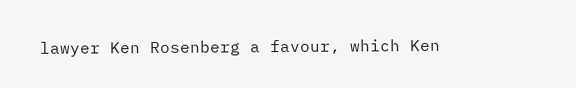lawyer Ken Rosenberg a favour, which Ken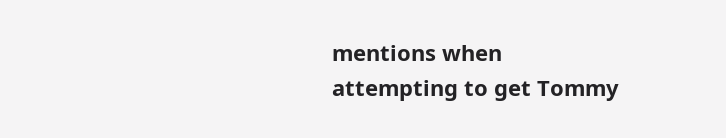mentions when attempting to get Tommy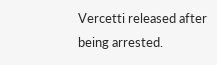Vercetti released after being arrested.